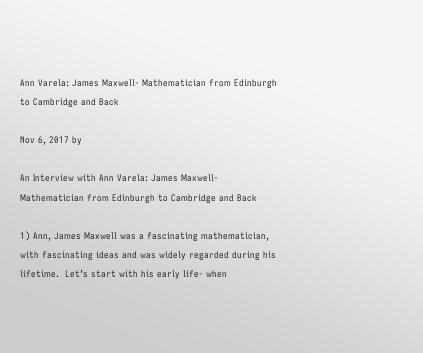Ann Varela: James Maxwell- Mathematician from Edinburgh to Cambridge and Back

Nov 6, 2017 by

An Interview with Ann Varela: James Maxwell- Mathematician from Edinburgh to Cambridge and Back

1) Ann, James Maxwell was a fascinating mathematician, with fascinating ideas and was widely regarded during his lifetime.  Let’s start with his early life- when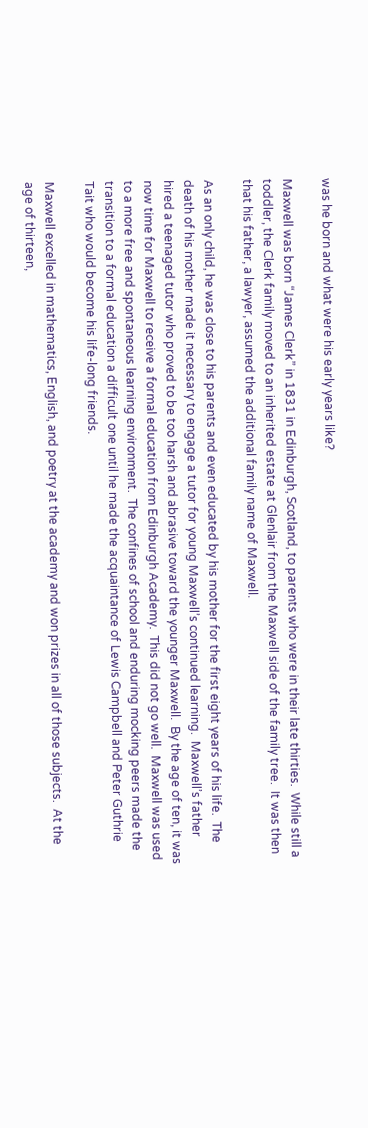was he born and what were his early years like?

Maxwell was born “James Clerk” in 1831 in Edinburgh, Scotland, to parents who were in their late thirties.  While still a toddler, the Clerk family moved to an inherited estate at Glenlair from the Maxwell side of the family tree.  It was then that his father, a lawyer, assumed the additional family name of Maxwell.

As an only child, he was close to his parents and even educated by his mother for the first eight years of his life.  The death of his mother made it necessary to engage a tutor for young Maxwell’s continued learning.  Maxwell’s father hired a teenaged tutor who proved to be too harsh and abrasive toward the younger Maxwell.  By the age of ten, it was now time for Maxwell to receive a formal education from Edinburgh Academy.  This did not go well.  Maxwell was used to a more free and spontaneous learning environment.  The confines of school and enduring mocking peers made the transition to a formal education a difficult one until he made the acquaintance of Lewis Campbell and Peter Guthrie Tait who would become his life-long friends.

Maxwell excelled in mathematics, English, and poetry at the academy and won prizes in all of those subjects.  At the age of thirteen,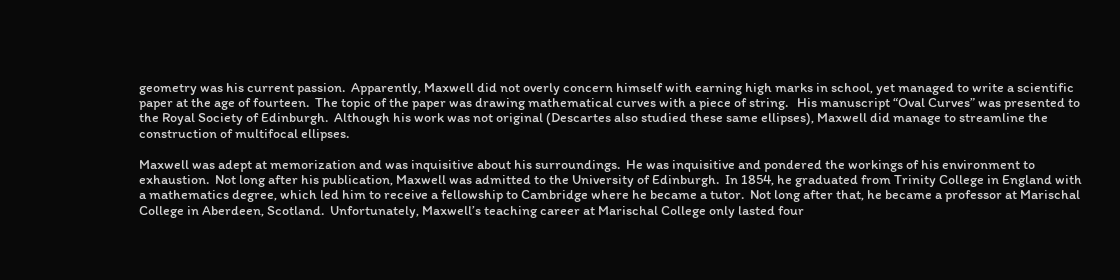geometry was his current passion.  Apparently, Maxwell did not overly concern himself with earning high marks in school, yet managed to write a scientific paper at the age of fourteen.  The topic of the paper was drawing mathematical curves with a piece of string.   His manuscript “Oval Curves” was presented to the Royal Society of Edinburgh.  Although his work was not original (Descartes also studied these same ellipses), Maxwell did manage to streamline the construction of multifocal ellipses.

Maxwell was adept at memorization and was inquisitive about his surroundings.  He was inquisitive and pondered the workings of his environment to exhaustion.  Not long after his publication, Maxwell was admitted to the University of Edinburgh.  In 1854, he graduated from Trinity College in England with a mathematics degree, which led him to receive a fellowship to Cambridge where he became a tutor.  Not long after that, he became a professor at Marischal College in Aberdeen, Scotland.  Unfortunately, Maxwell’s teaching career at Marischal College only lasted four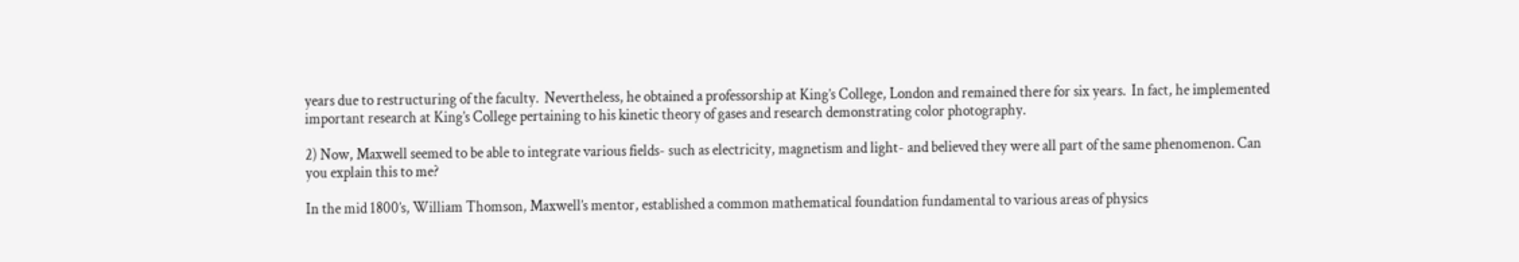years due to restructuring of the faculty.  Nevertheless, he obtained a professorship at King’s College, London and remained there for six years.  In fact, he implemented important research at King’s College pertaining to his kinetic theory of gases and research demonstrating color photography.

2) Now, Maxwell seemed to be able to integrate various fields- such as electricity, magnetism and light- and believed they were all part of the same phenomenon. Can you explain this to me?

In the mid 1800’s, William Thomson, Maxwell’s mentor, established a common mathematical foundation fundamental to various areas of physics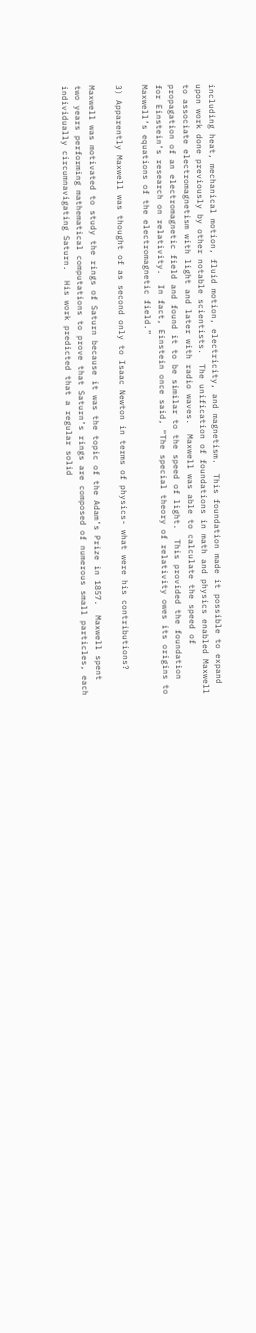including heat, mechanical motion, fluid motion, electricity, and magnetism.  This foundation made it possible to expand upon work done previously by other notable scientists.  The unification of foundations in math and physics enabled Maxwell to associate electromagnetism with light and later with radio waves.  Maxwell was able to calculate the speed of propagation of an electromagnetic field and found it to be similar to the speed of light.  This provided the foundation for Einstein’s research on relativity.  In fact, Einstein once said, “The special theory of relativity owes its origins to Maxwell’s equations of the electromagnetic field.”

3) Apparently Maxwell was thought of as second only to Isaac Newton in terms of physics- what were his contributions?

Maxwell was motivated to study the rings of Saturn because it was the topic of the Adam’s Prize in 1857.  Maxwell spent two years performing mathematical computations to prove that Saturn’s rings are composed of numerous small particles, each individually circumnavigating Saturn.  His work predicted that a regular solid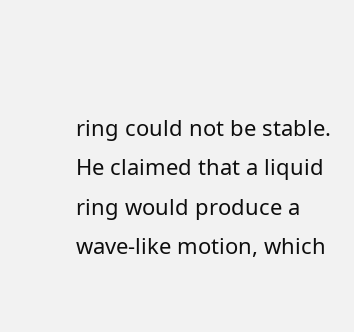ring could not be stable.  He claimed that a liquid ring would produce a wave-like motion, which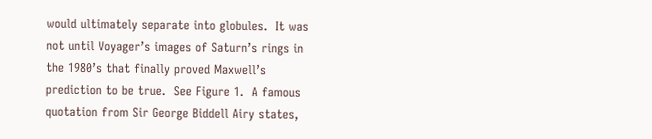would ultimately separate into globules.  It was not until Voyager’s images of Saturn’s rings in the 1980’s that finally proved Maxwell’s prediction to be true.  See Figure 1.  A famous quotation from Sir George Biddell Airy states,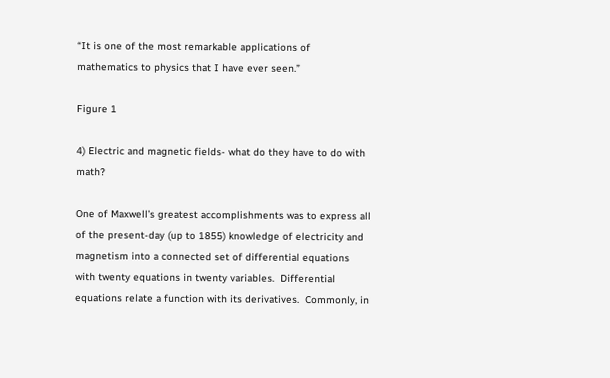“It is one of the most remarkable applications of mathematics to physics that I have ever seen.”

Figure 1

4) Electric and magnetic fields- what do they have to do with math?

One of Maxwell’s greatest accomplishments was to express all of the present-day (up to 1855) knowledge of electricity and magnetism into a connected set of differential equations with twenty equations in twenty variables.  Differential equations relate a function with its derivatives.  Commonly, in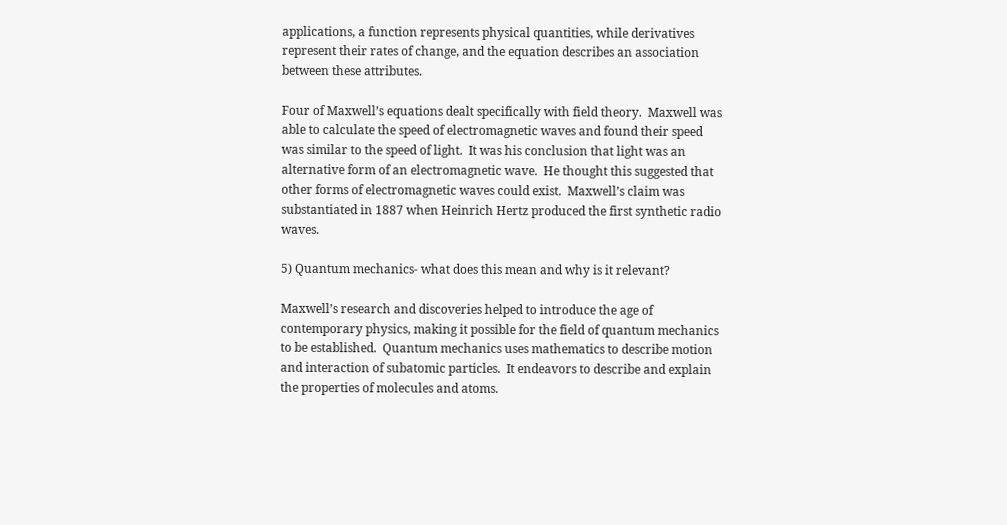applications, a function represents physical quantities, while derivatives represent their rates of change, and the equation describes an association between these attributes.

Four of Maxwell’s equations dealt specifically with field theory.  Maxwell was able to calculate the speed of electromagnetic waves and found their speed was similar to the speed of light.  It was his conclusion that light was an alternative form of an electromagnetic wave.  He thought this suggested that other forms of electromagnetic waves could exist.  Maxwell’s claim was substantiated in 1887 when Heinrich Hertz produced the first synthetic radio waves.

5) Quantum mechanics- what does this mean and why is it relevant?

Maxwell’s research and discoveries helped to introduce the age of contemporary physics, making it possible for the field of quantum mechanics to be established.  Quantum mechanics uses mathematics to describe motion and interaction of subatomic particles.  It endeavors to describe and explain the properties of molecules and atoms.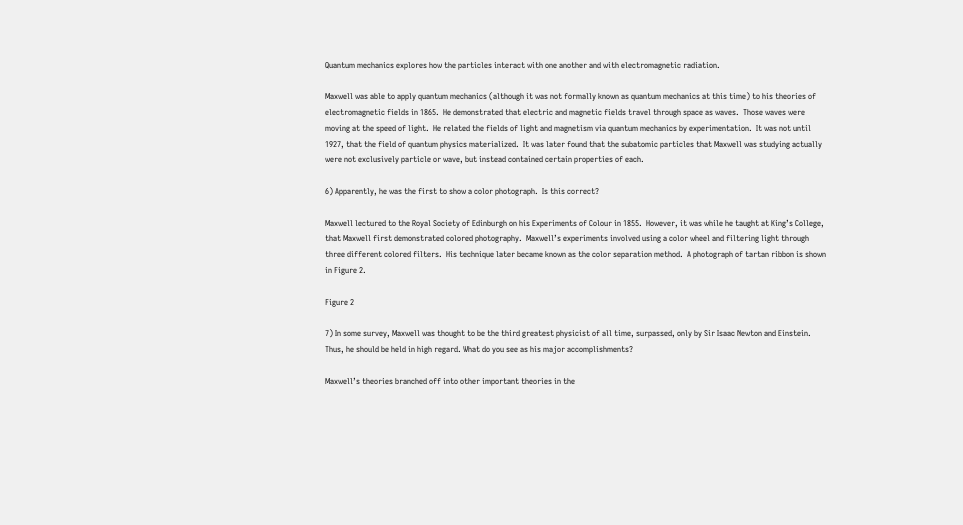Quantum mechanics explores how the particles interact with one another and with electromagnetic radiation.

Maxwell was able to apply quantum mechanics (although it was not formally known as quantum mechanics at this time) to his theories of electromagnetic fields in 1865.  He demonstrated that electric and magnetic fields travel through space as waves.  Those waves were moving at the speed of light.  He related the fields of light and magnetism via quantum mechanics by experimentation.  It was not until 1927, that the field of quantum physics materialized.  It was later found that the subatomic particles that Maxwell was studying actually were not exclusively particle or wave, but instead contained certain properties of each.

6) Apparently, he was the first to show a color photograph.  Is this correct?

Maxwell lectured to the Royal Society of Edinburgh on his Experiments of Colour in 1855.  However, it was while he taught at King’s College, that Maxwell first demonstrated colored photography.  Maxwell’s experiments involved using a color wheel and filtering light through three different colored filters.  His technique later became known as the color separation method.  A photograph of tartan ribbon is shown in Figure 2.

Figure 2

7) In some survey, Maxwell was thought to be the third greatest physicist of all time, surpassed, only by Sir Isaac Newton and Einstein.  Thus, he should be held in high regard. What do you see as his major accomplishments?

Maxwell’s theories branched off into other important theories in the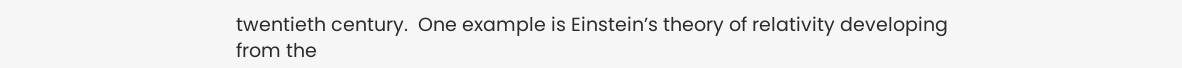twentieth century.  One example is Einstein’s theory of relativity developing from the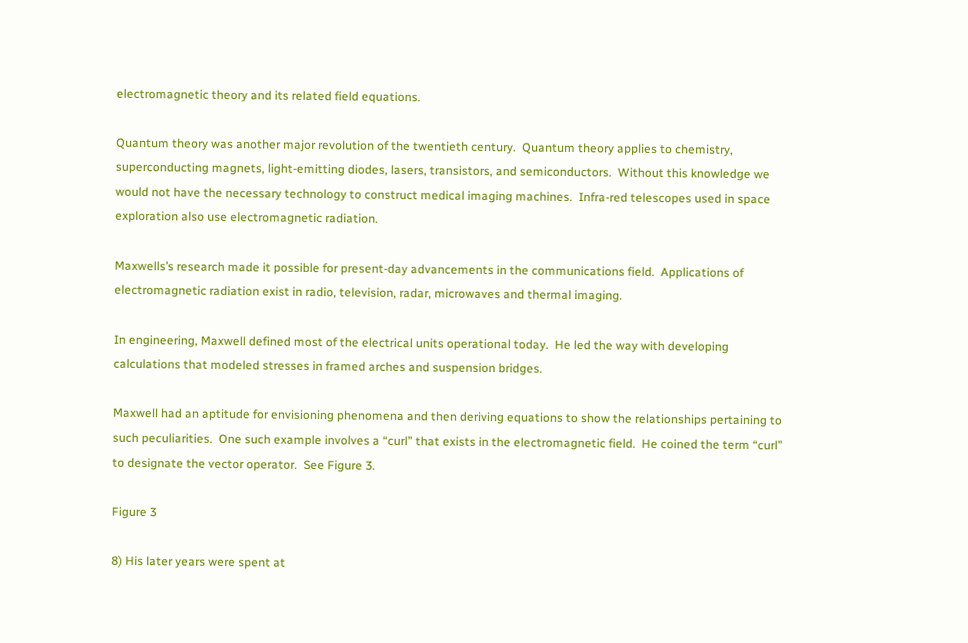electromagnetic theory and its related field equations.

Quantum theory was another major revolution of the twentieth century.  Quantum theory applies to chemistry, superconducting magnets, light-emitting diodes, lasers, transistors, and semiconductors.  Without this knowledge we would not have the necessary technology to construct medical imaging machines.  Infra-red telescopes used in space exploration also use electromagnetic radiation.

Maxwells’s research made it possible for present-day advancements in the communications field.  Applications of electromagnetic radiation exist in radio, television, radar, microwaves and thermal imaging.

In engineering, Maxwell defined most of the electrical units operational today.  He led the way with developing calculations that modeled stresses in framed arches and suspension bridges.

Maxwell had an aptitude for envisioning phenomena and then deriving equations to show the relationships pertaining to such peculiarities.  One such example involves a “curl” that exists in the electromagnetic field.  He coined the term “curl” to designate the vector operator.  See Figure 3.

Figure 3

8) His later years were spent at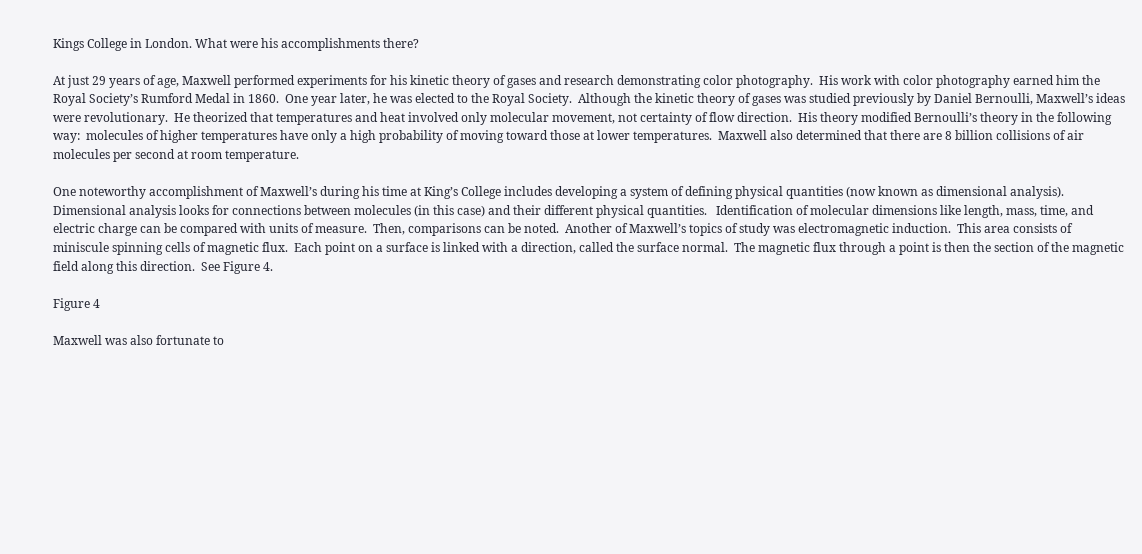Kings College in London. What were his accomplishments there?

At just 29 years of age, Maxwell performed experiments for his kinetic theory of gases and research demonstrating color photography.  His work with color photography earned him the Royal Society’s Rumford Medal in 1860.  One year later, he was elected to the Royal Society.  Although the kinetic theory of gases was studied previously by Daniel Bernoulli, Maxwell’s ideas were revolutionary.  He theorized that temperatures and heat involved only molecular movement, not certainty of flow direction.  His theory modified Bernoulli’s theory in the following way:  molecules of higher temperatures have only a high probability of moving toward those at lower temperatures.  Maxwell also determined that there are 8 billion collisions of air molecules per second at room temperature.

One noteworthy accomplishment of Maxwell’s during his time at King’s College includes developing a system of defining physical quantities (now known as dimensional analysis).  Dimensional analysis looks for connections between molecules (in this case) and their different physical quantities.   Identification of molecular dimensions like length, mass, time, and electric charge can be compared with units of measure.  Then, comparisons can be noted.  Another of Maxwell’s topics of study was electromagnetic induction.  This area consists of miniscule spinning cells of magnetic flux.  Each point on a surface is linked with a direction, called the surface normal.  The magnetic flux through a point is then the section of the magnetic field along this direction.  See Figure 4.

Figure 4

Maxwell was also fortunate to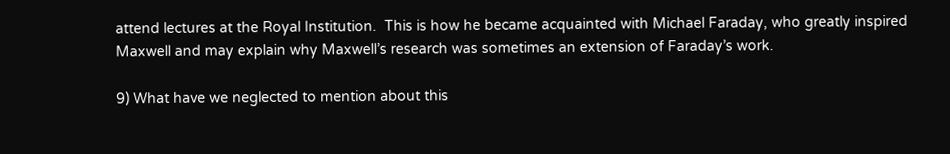attend lectures at the Royal Institution.  This is how he became acquainted with Michael Faraday, who greatly inspired Maxwell and may explain why Maxwell’s research was sometimes an extension of Faraday’s work.

9) What have we neglected to mention about this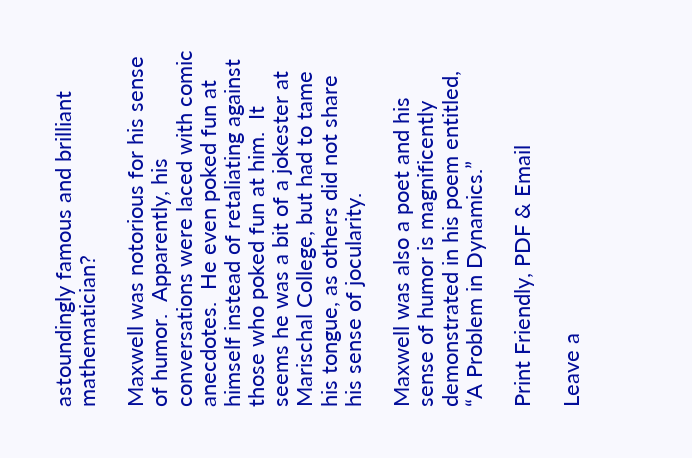astoundingly famous and brilliant mathematician?

Maxwell was notorious for his sense of humor.  Apparently, his conversations were laced with comic anecdotes.  He even poked fun at himself instead of retaliating against those who poked fun at him.  It seems he was a bit of a jokester at Marischal College, but had to tame his tongue, as others did not share his sense of jocularity.

Maxwell was also a poet and his sense of humor is magnificently demonstrated in his poem entitled, “A Problem in Dynamics.”

Print Friendly, PDF & Email

Leave a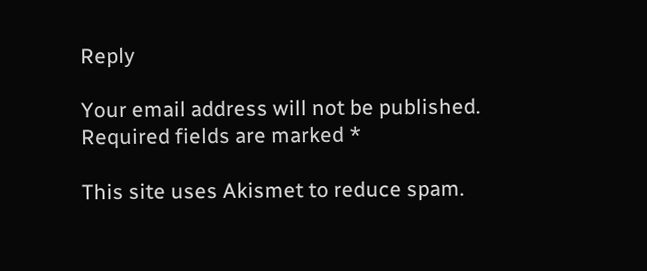Reply

Your email address will not be published. Required fields are marked *

This site uses Akismet to reduce spam.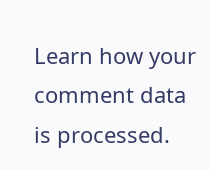Learn how your comment data is processed.